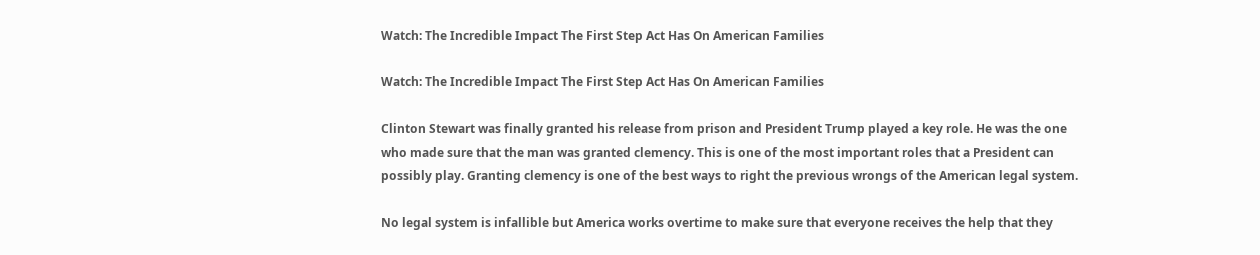Watch: The Incredible Impact The First Step Act Has On American Families

Watch: The Incredible Impact The First Step Act Has On American Families

Clinton Stewart was finally granted his release from prison and President Trump played a key role. He was the one who made sure that the man was granted clemency. This is one of the most important roles that a President can possibly play. Granting clemency is one of the best ways to right the previous wrongs of the American legal system.

No legal system is infallible but America works overtime to make sure that everyone receives the help that they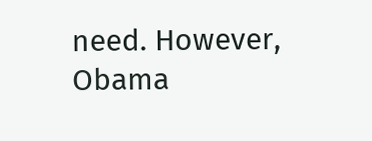need. However, Obama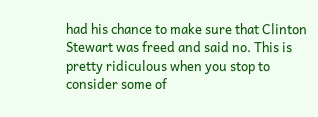had his chance to make sure that Clinton Stewart was freed and said no. This is pretty ridiculous when you stop to consider some of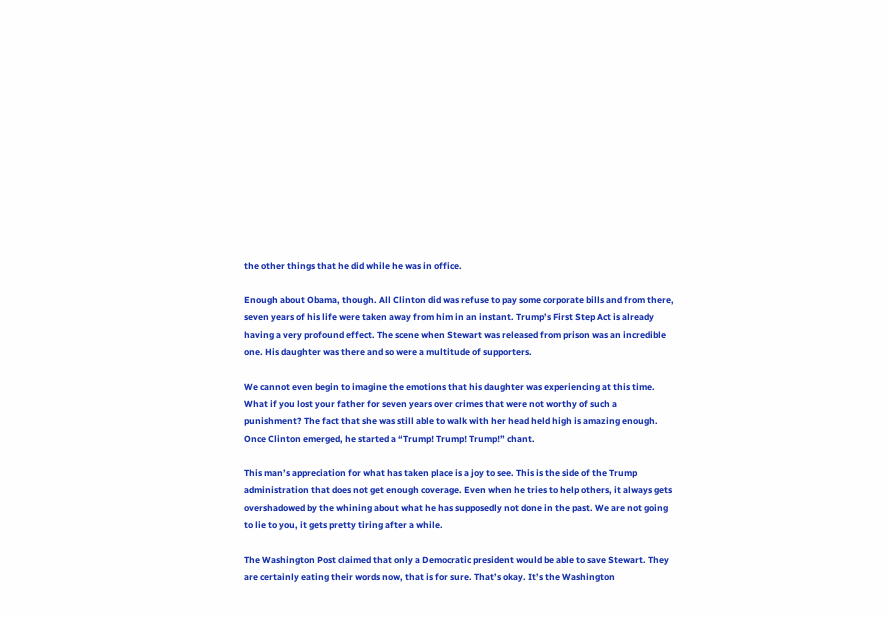the other things that he did while he was in office.

Enough about Obama, though. All Clinton did was refuse to pay some corporate bills and from there, seven years of his life were taken away from him in an instant. Trump’s First Step Act is already having a very profound effect. The scene when Stewart was released from prison was an incredible one. His daughter was there and so were a multitude of supporters.

We cannot even begin to imagine the emotions that his daughter was experiencing at this time. What if you lost your father for seven years over crimes that were not worthy of such a punishment? The fact that she was still able to walk with her head held high is amazing enough. Once Clinton emerged, he started a “Trump! Trump! Trump!” chant.

This man’s appreciation for what has taken place is a joy to see. This is the side of the Trump administration that does not get enough coverage. Even when he tries to help others, it always gets overshadowed by the whining about what he has supposedly not done in the past. We are not going to lie to you, it gets pretty tiring after a while.

The Washington Post claimed that only a Democratic president would be able to save Stewart. They are certainly eating their words now, that is for sure. That’s okay. It’s the Washington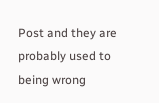Post and they are probably used to being wrong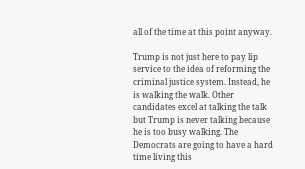all of the time at this point anyway.

Trump is not just here to pay lip service to the idea of reforming the criminal justice system. Instead, he is walking the walk. Other candidates excel at talking the talk but Trump is never talking because he is too busy walking. The Democrats are going to have a hard time living this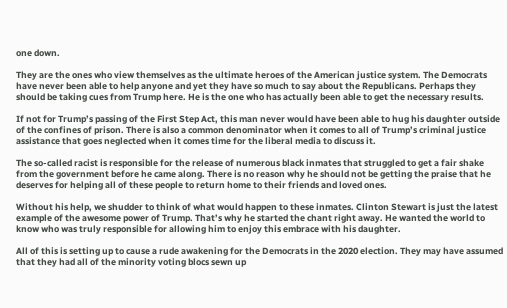one down.

They are the ones who view themselves as the ultimate heroes of the American justice system. The Democrats have never been able to help anyone and yet they have so much to say about the Republicans. Perhaps they should be taking cues from Trump here. He is the one who has actually been able to get the necessary results.

If not for Trump’s passing of the First Step Act, this man never would have been able to hug his daughter outside of the confines of prison. There is also a common denominator when it comes to all of Trump’s criminal justice assistance that goes neglected when it comes time for the liberal media to discuss it.

The so-called racist is responsible for the release of numerous black inmates that struggled to get a fair shake from the government before he came along. There is no reason why he should not be getting the praise that he deserves for helping all of these people to return home to their friends and loved ones.

Without his help, we shudder to think of what would happen to these inmates. Clinton Stewart is just the latest example of the awesome power of Trump. That’s why he started the chant right away. He wanted the world to know who was truly responsible for allowing him to enjoy this embrace with his daughter.

All of this is setting up to cause a rude awakening for the Democrats in the 2020 election. They may have assumed that they had all of the minority voting blocs sewn up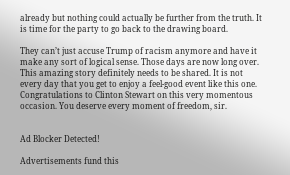already but nothing could actually be further from the truth. It is time for the party to go back to the drawing board.

They can’t just accuse Trump of racism anymore and have it make any sort of logical sense. Those days are now long over. This amazing story definitely needs to be shared. It is not every day that you get to enjoy a feel-good event like this one. Congratulations to Clinton Stewart on this very momentous occasion. You deserve every moment of freedom, sir.


Ad Blocker Detected!

Advertisements fund this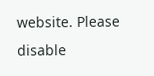website. Please disable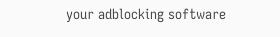your adblocking software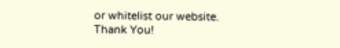or whitelist our website.
Thank You!